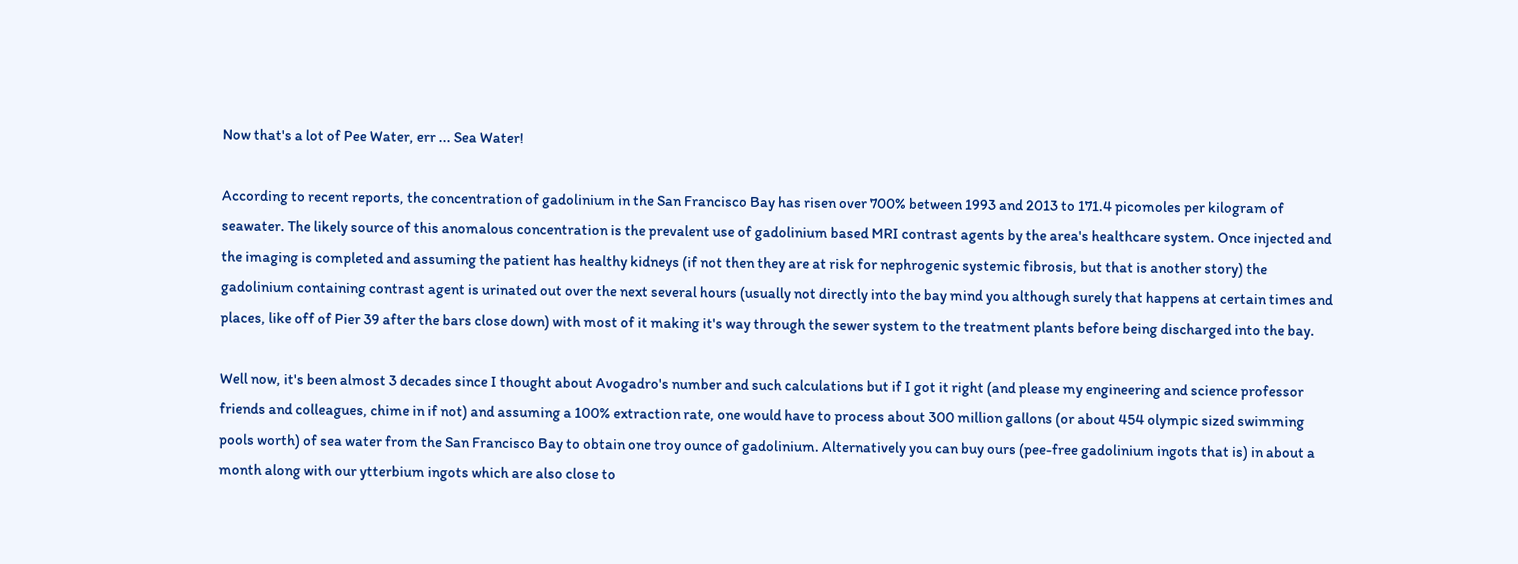Now that's a lot of Pee Water, err ... Sea Water!

According to recent reports, the concentration of gadolinium in the San Francisco Bay has risen over 700% between 1993 and 2013 to 171.4 picomoles per kilogram of seawater. The likely source of this anomalous concentration is the prevalent use of gadolinium based MRI contrast agents by the area's healthcare system. Once injected and the imaging is completed and assuming the patient has healthy kidneys (if not then they are at risk for nephrogenic systemic fibrosis, but that is another story) the gadolinium containing contrast agent is urinated out over the next several hours (usually not directly into the bay mind you although surely that happens at certain times and places, like off of Pier 39 after the bars close down) with most of it making it's way through the sewer system to the treatment plants before being discharged into the bay.

Well now, it's been almost 3 decades since I thought about Avogadro's number and such calculations but if I got it right (and please my engineering and science professor friends and colleagues, chime in if not) and assuming a 100% extraction rate, one would have to process about 300 million gallons (or about 454 olympic sized swimming pools worth) of sea water from the San Francisco Bay to obtain one troy ounce of gadolinium. Alternatively you can buy ours (pee-free gadolinium ingots that is) in about a month along with our ytterbium ingots which are also close to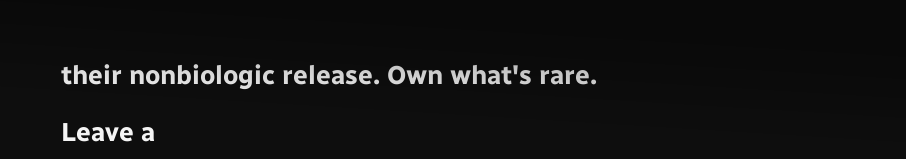their nonbiologic release. Own what's rare.

Leave a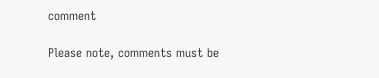comment

Please note, comments must be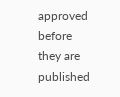approved before they are published